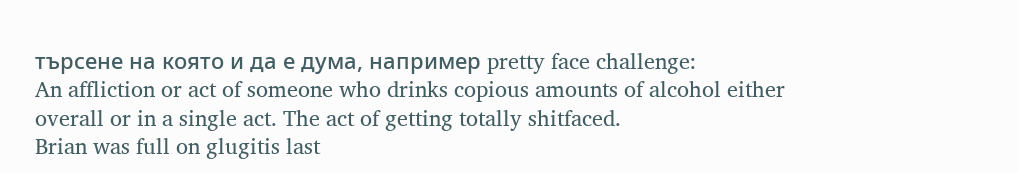търсене на която и да е дума, например pretty face challenge:
An affliction or act of someone who drinks copious amounts of alcohol either overall or in a single act. The act of getting totally shitfaced.
Brian was full on glugitis last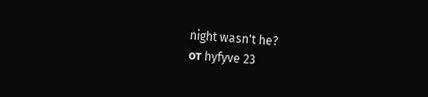night wasn't he?
от hyfyve 23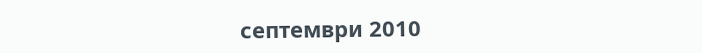септември 2010